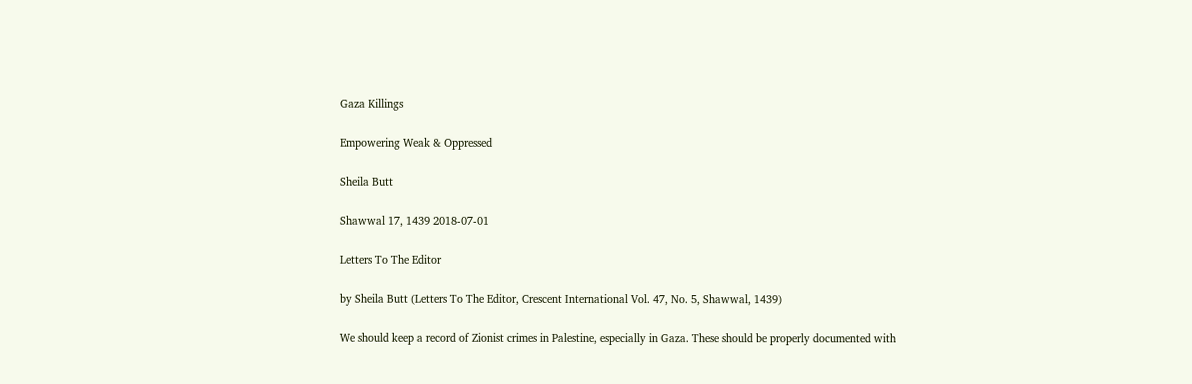Gaza Killings

Empowering Weak & Oppressed

Sheila Butt

Shawwal 17, 1439 2018-07-01

Letters To The Editor

by Sheila Butt (Letters To The Editor, Crescent International Vol. 47, No. 5, Shawwal, 1439)

We should keep a record of Zionist crimes in Palestine, especially in Gaza. These should be properly documented with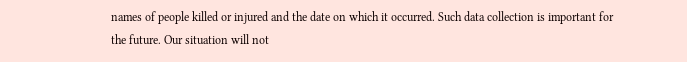names of people killed or injured and the date on which it occurred. Such data collection is important for the future. Our situation will not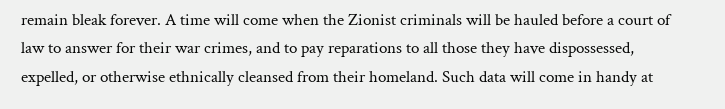remain bleak forever. A time will come when the Zionist criminals will be hauled before a court of law to answer for their war crimes, and to pay reparations to all those they have dispossessed, expelled, or otherwise ethnically cleansed from their homeland. Such data will come in handy at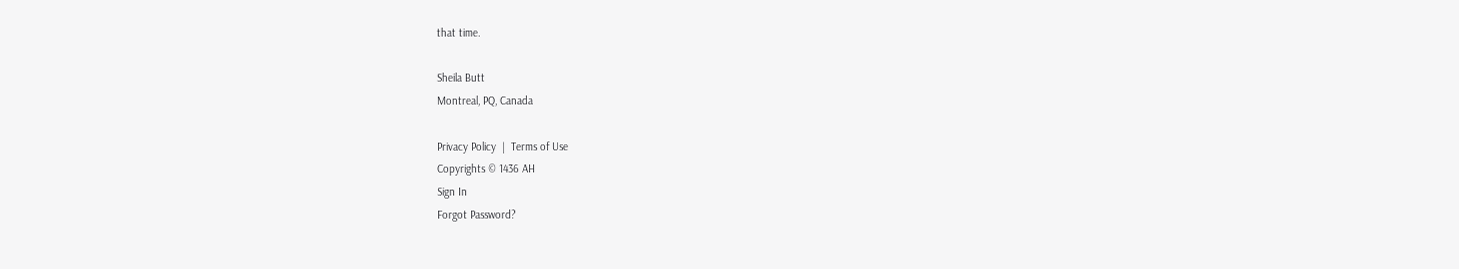that time.

Sheila Butt
Montreal, PQ, Canada

Privacy Policy  |  Terms of Use
Copyrights © 1436 AH
Sign In
Forgot Password?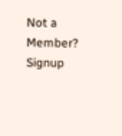Not a Member? Signup